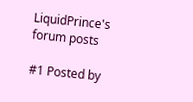LiquidPrince's forum posts

#1 Posted by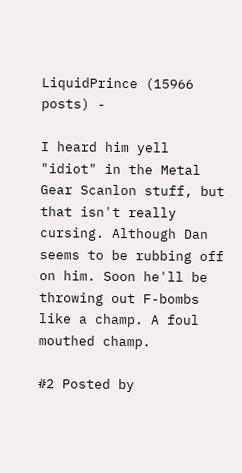LiquidPrince (15966 posts) -

I heard him yell "idiot" in the Metal Gear Scanlon stuff, but that isn't really cursing. Although Dan seems to be rubbing off on him. Soon he'll be throwing out F-bombs like a champ. A foul mouthed champ.

#2 Posted by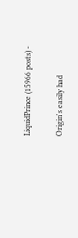LiquidPrince (15966 posts) -

Origin's easily had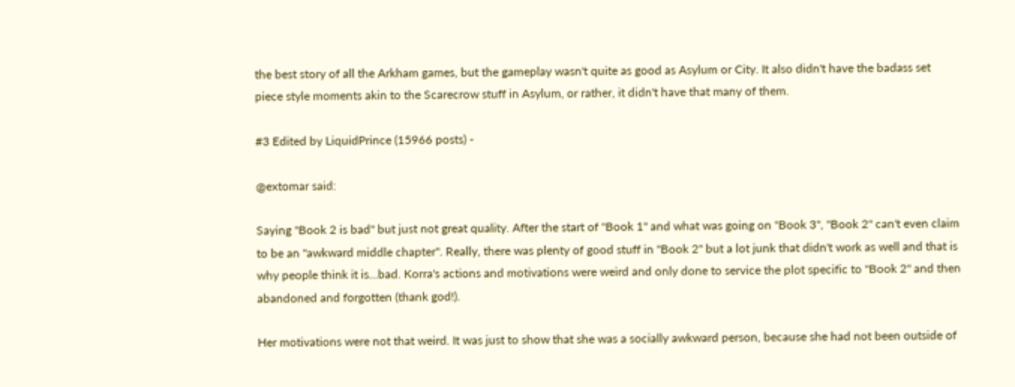the best story of all the Arkham games, but the gameplay wasn't quite as good as Asylum or City. It also didn't have the badass set piece style moments akin to the Scarecrow stuff in Asylum, or rather, it didn't have that many of them.

#3 Edited by LiquidPrince (15966 posts) -

@extomar said:

Saying "Book 2 is bad" but just not great quality. After the start of "Book 1" and what was going on "Book 3", "Book 2" can't even claim to be an "awkward middle chapter". Really, there was plenty of good stuff in "Book 2" but a lot junk that didn't work as well and that is why people think it is...bad. Korra's actions and motivations were weird and only done to service the plot specific to "Book 2" and then abandoned and forgotten (thank god!).

Her motivations were not that weird. It was just to show that she was a socially awkward person, because she had not been outside of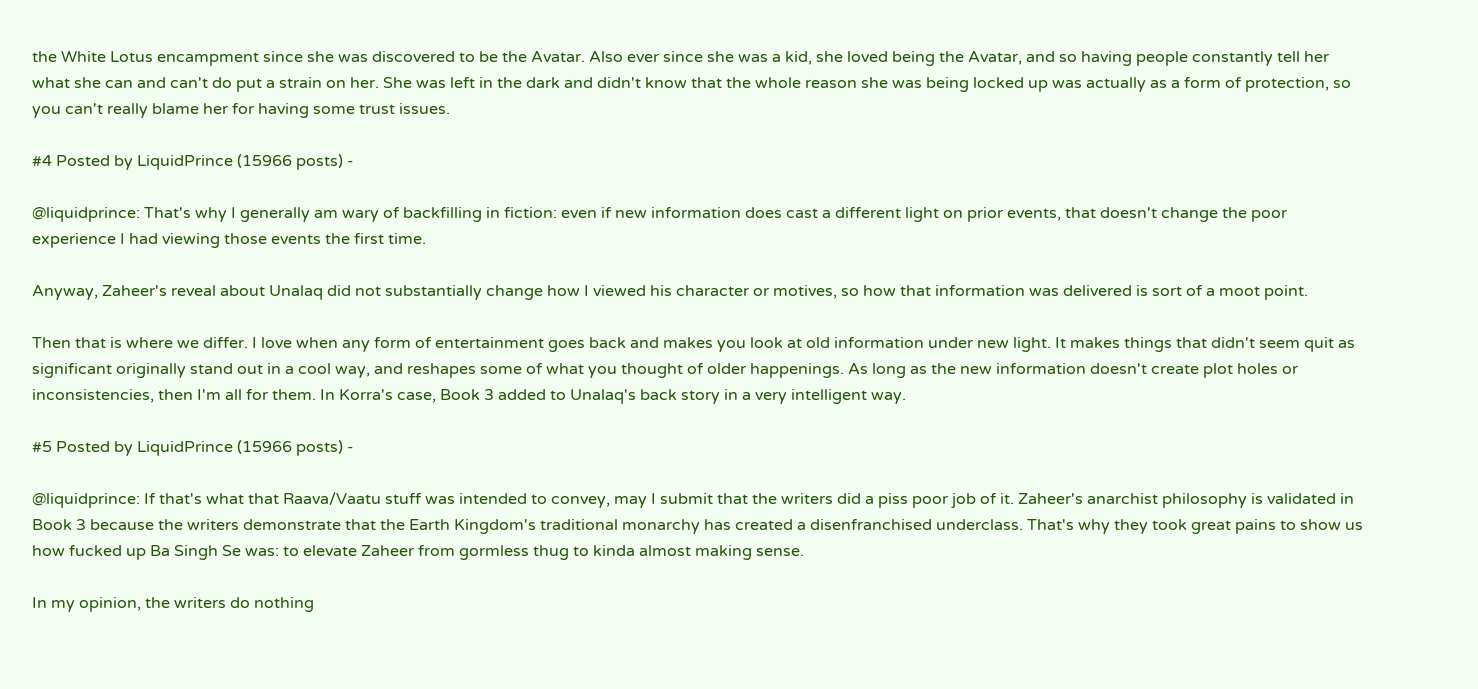the White Lotus encampment since she was discovered to be the Avatar. Also ever since she was a kid, she loved being the Avatar, and so having people constantly tell her what she can and can't do put a strain on her. She was left in the dark and didn't know that the whole reason she was being locked up was actually as a form of protection, so you can't really blame her for having some trust issues.

#4 Posted by LiquidPrince (15966 posts) -

@liquidprince: That's why I generally am wary of backfilling in fiction: even if new information does cast a different light on prior events, that doesn't change the poor experience I had viewing those events the first time.

Anyway, Zaheer's reveal about Unalaq did not substantially change how I viewed his character or motives, so how that information was delivered is sort of a moot point.

Then that is where we differ. I love when any form of entertainment goes back and makes you look at old information under new light. It makes things that didn't seem quit as significant originally stand out in a cool way, and reshapes some of what you thought of older happenings. As long as the new information doesn't create plot holes or inconsistencies, then I'm all for them. In Korra's case, Book 3 added to Unalaq's back story in a very intelligent way.

#5 Posted by LiquidPrince (15966 posts) -

@liquidprince: If that's what that Raava/Vaatu stuff was intended to convey, may I submit that the writers did a piss poor job of it. Zaheer's anarchist philosophy is validated in Book 3 because the writers demonstrate that the Earth Kingdom's traditional monarchy has created a disenfranchised underclass. That's why they took great pains to show us how fucked up Ba Singh Se was: to elevate Zaheer from gormless thug to kinda almost making sense.

In my opinion, the writers do nothing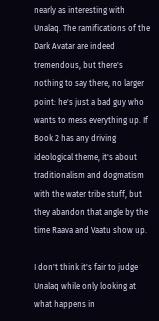nearly as interesting with Unalaq. The ramifications of the Dark Avatar are indeed tremendous, but there's nothing to say there, no larger point: he's just a bad guy who wants to mess everything up. If Book 2 has any driving ideological theme, it's about traditionalism and dogmatism with the water tribe stuff, but they abandon that angle by the time Raava and Vaatu show up.

I don't think it's fair to judge Unalaq while only looking at what happens in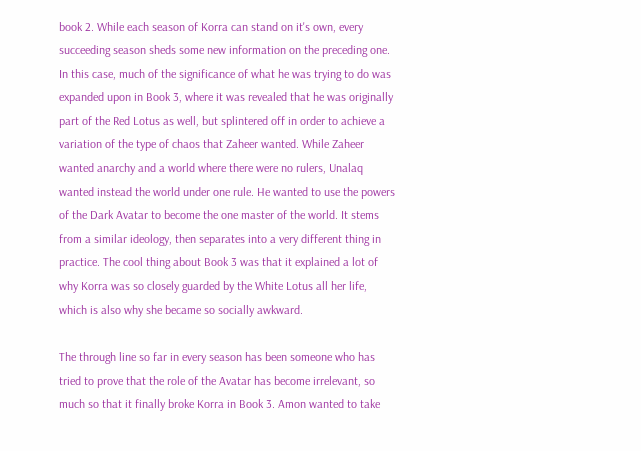book 2. While each season of Korra can stand on it's own, every succeeding season sheds some new information on the preceding one. In this case, much of the significance of what he was trying to do was expanded upon in Book 3, where it was revealed that he was originally part of the Red Lotus as well, but splintered off in order to achieve a variation of the type of chaos that Zaheer wanted. While Zaheer wanted anarchy and a world where there were no rulers, Unalaq wanted instead the world under one rule. He wanted to use the powers of the Dark Avatar to become the one master of the world. It stems from a similar ideology, then separates into a very different thing in practice. The cool thing about Book 3 was that it explained a lot of why Korra was so closely guarded by the White Lotus all her life, which is also why she became so socially awkward.

The through line so far in every season has been someone who has tried to prove that the role of the Avatar has become irrelevant, so much so that it finally broke Korra in Book 3. Amon wanted to take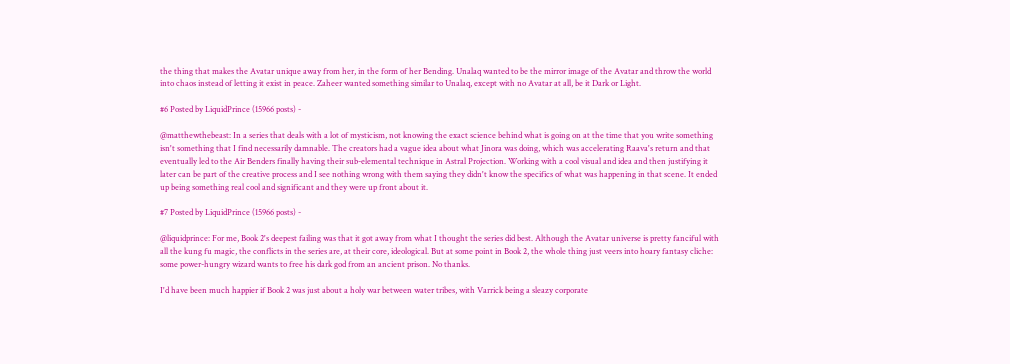the thing that makes the Avatar unique away from her, in the form of her Bending. Unalaq wanted to be the mirror image of the Avatar and throw the world into chaos instead of letting it exist in peace. Zaheer wanted something similar to Unalaq, except with no Avatar at all, be it Dark or Light.

#6 Posted by LiquidPrince (15966 posts) -

@matthewthebeast: In a series that deals with a lot of mysticism, not knowing the exact science behind what is going on at the time that you write something isn't something that I find necessarily damnable. The creators had a vague idea about what Jinora was doing, which was accelerating Raava's return and that eventually led to the Air Benders finally having their sub-elemental technique in Astral Projection. Working with a cool visual and idea and then justifying it later can be part of the creative process and I see nothing wrong with them saying they didn't know the specifics of what was happening in that scene. It ended up being something real cool and significant and they were up front about it.

#7 Posted by LiquidPrince (15966 posts) -

@liquidprince: For me, Book 2's deepest failing was that it got away from what I thought the series did best. Although the Avatar universe is pretty fanciful with all the kung fu magic, the conflicts in the series are, at their core, ideological. But at some point in Book 2, the whole thing just veers into hoary fantasy cliche: some power-hungry wizard wants to free his dark god from an ancient prison. No thanks.

I'd have been much happier if Book 2 was just about a holy war between water tribes, with Varrick being a sleazy corporate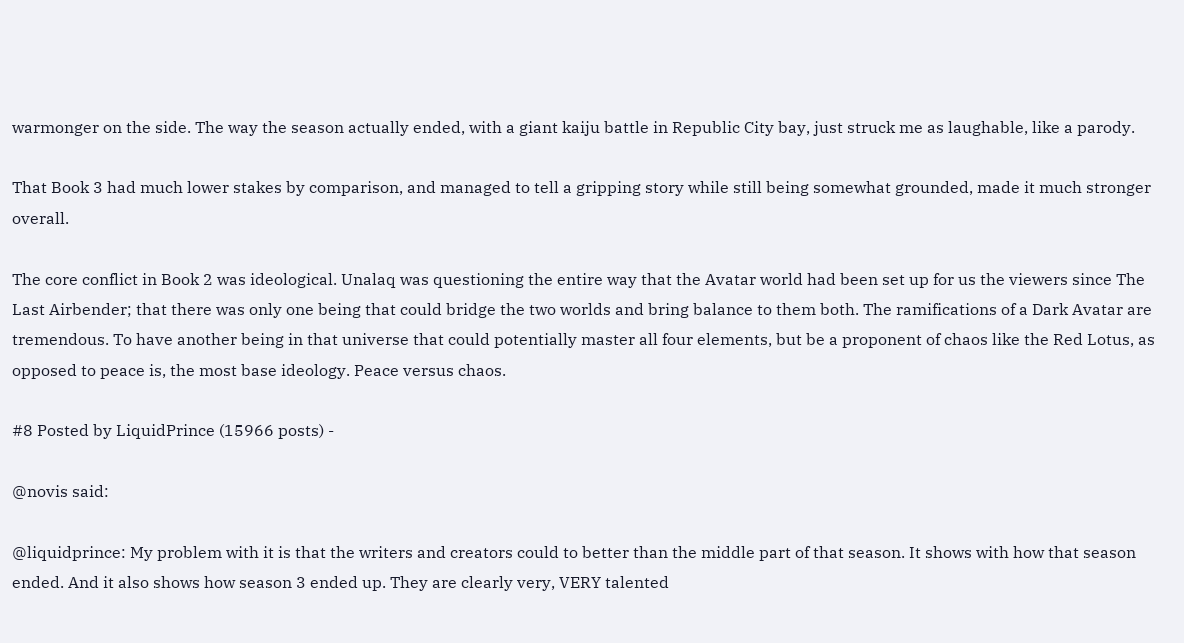warmonger on the side. The way the season actually ended, with a giant kaiju battle in Republic City bay, just struck me as laughable, like a parody.

That Book 3 had much lower stakes by comparison, and managed to tell a gripping story while still being somewhat grounded, made it much stronger overall.

The core conflict in Book 2 was ideological. Unalaq was questioning the entire way that the Avatar world had been set up for us the viewers since The Last Airbender; that there was only one being that could bridge the two worlds and bring balance to them both. The ramifications of a Dark Avatar are tremendous. To have another being in that universe that could potentially master all four elements, but be a proponent of chaos like the Red Lotus, as opposed to peace is, the most base ideology. Peace versus chaos.

#8 Posted by LiquidPrince (15966 posts) -

@novis said:

@liquidprince: My problem with it is that the writers and creators could to better than the middle part of that season. It shows with how that season ended. And it also shows how season 3 ended up. They are clearly very, VERY talented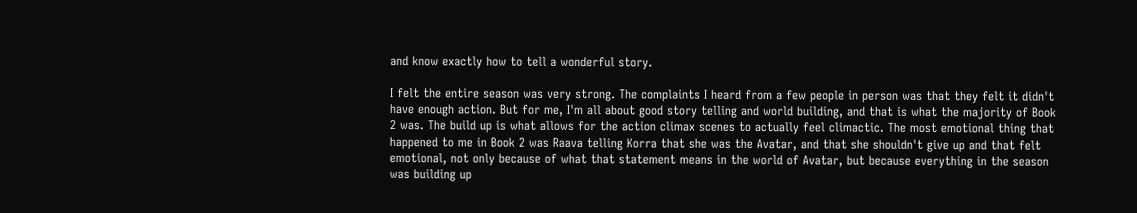and know exactly how to tell a wonderful story.

I felt the entire season was very strong. The complaints I heard from a few people in person was that they felt it didn't have enough action. But for me, I'm all about good story telling and world building, and that is what the majority of Book 2 was. The build up is what allows for the action climax scenes to actually feel climactic. The most emotional thing that happened to me in Book 2 was Raava telling Korra that she was the Avatar, and that she shouldn't give up and that felt emotional, not only because of what that statement means in the world of Avatar, but because everything in the season was building up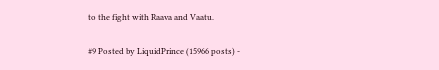to the fight with Raava and Vaatu.

#9 Posted by LiquidPrince (15966 posts) -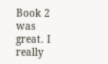Book 2 was great. I really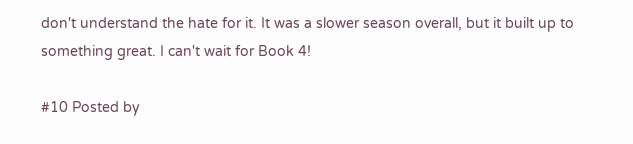don't understand the hate for it. It was a slower season overall, but it built up to something great. I can't wait for Book 4!

#10 Posted by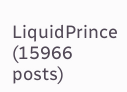LiquidPrince (15966 posts)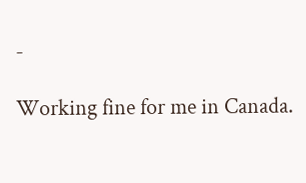-

Working fine for me in Canada.